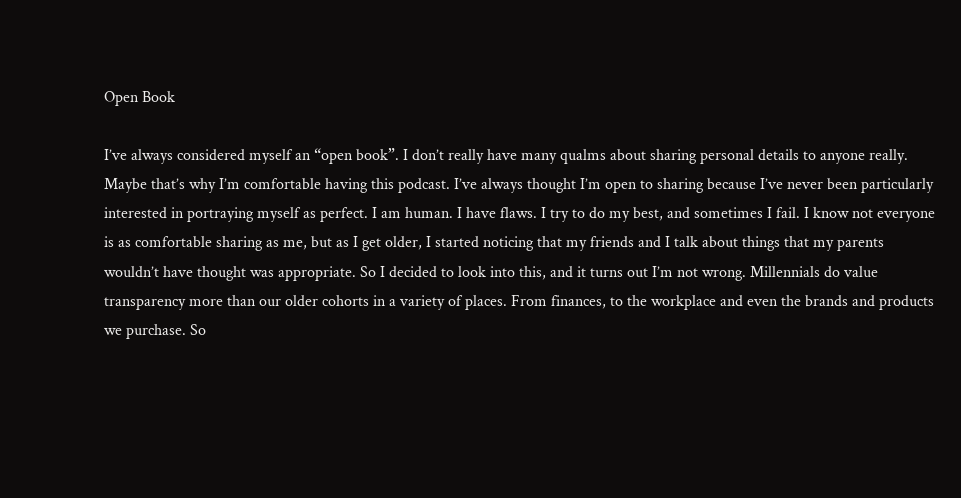Open Book

I’ve always considered myself an “open book”. I don’t really have many qualms about sharing personal details to anyone really. Maybe that’s why I’m comfortable having this podcast. I’ve always thought I’m open to sharing because I’ve never been particularly interested in portraying myself as perfect. I am human. I have flaws. I try to do my best, and sometimes I fail. I know not everyone is as comfortable sharing as me, but as I get older, I started noticing that my friends and I talk about things that my parents wouldn’t have thought was appropriate. So I decided to look into this, and it turns out I’m not wrong. Millennials do value transparency more than our older cohorts in a variety of places. From finances, to the workplace and even the brands and products we purchase. So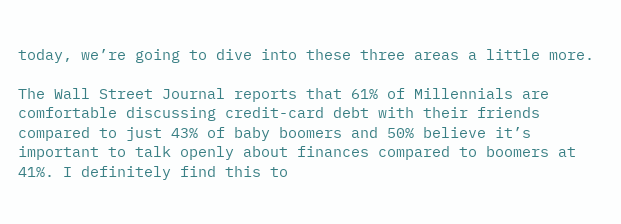today, we’re going to dive into these three areas a little more.

The Wall Street Journal reports that 61% of Millennials are comfortable discussing credit-card debt with their friends compared to just 43% of baby boomers and 50% believe it’s important to talk openly about finances compared to boomers at 41%. I definitely find this to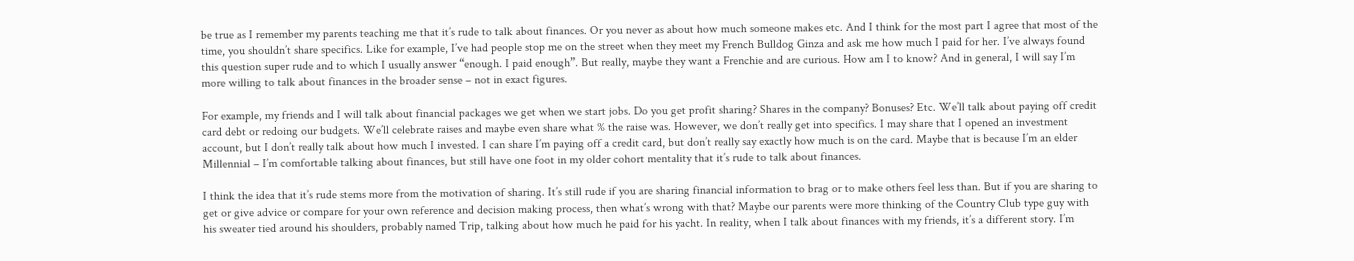be true as I remember my parents teaching me that it’s rude to talk about finances. Or you never as about how much someone makes etc. And I think for the most part I agree that most of the time, you shouldn’t share specifics. Like for example, I’ve had people stop me on the street when they meet my French Bulldog Ginza and ask me how much I paid for her. I’ve always found this question super rude and to which I usually answer “enough. I paid enough”. But really, maybe they want a Frenchie and are curious. How am I to know? And in general, I will say I’m more willing to talk about finances in the broader sense – not in exact figures.

For example, my friends and I will talk about financial packages we get when we start jobs. Do you get profit sharing? Shares in the company? Bonuses? Etc. We’ll talk about paying off credit card debt or redoing our budgets. We’ll celebrate raises and maybe even share what % the raise was. However, we don’t really get into specifics. I may share that I opened an investment account, but I don’t really talk about how much I invested. I can share I’m paying off a credit card, but don’t really say exactly how much is on the card. Maybe that is because I’m an elder Millennial – I’m comfortable talking about finances, but still have one foot in my older cohort mentality that it’s rude to talk about finances.

I think the idea that it’s rude stems more from the motivation of sharing. It’s still rude if you are sharing financial information to brag or to make others feel less than. But if you are sharing to get or give advice or compare for your own reference and decision making process, then what’s wrong with that? Maybe our parents were more thinking of the Country Club type guy with his sweater tied around his shoulders, probably named Trip, talking about how much he paid for his yacht. In reality, when I talk about finances with my friends, it’s a different story. I’m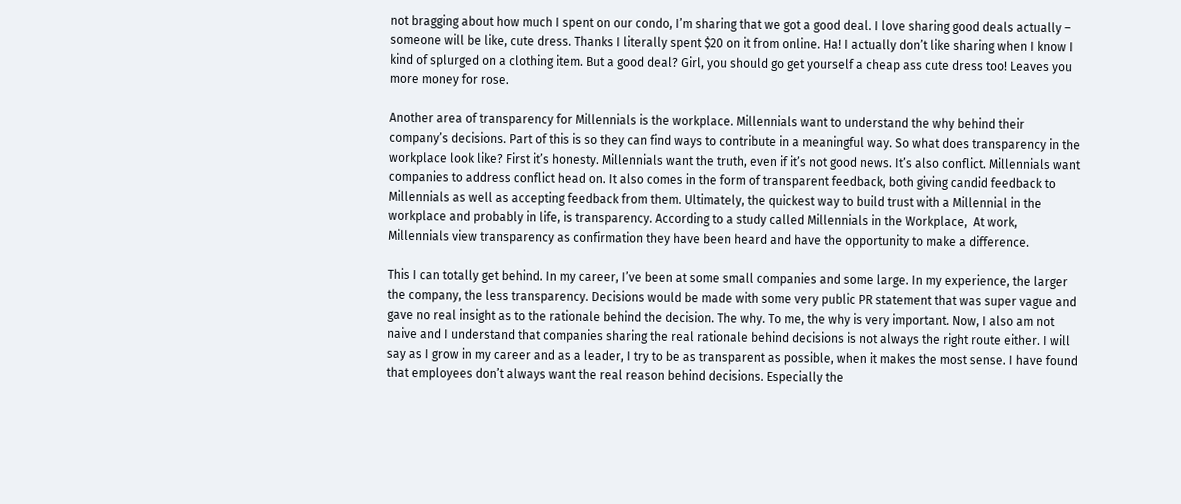not bragging about how much I spent on our condo, I’m sharing that we got a good deal. I love sharing good deals actually – someone will be like, cute dress. Thanks I literally spent $20 on it from online. Ha! I actually don’t like sharing when I know I kind of splurged on a clothing item. But a good deal? Girl, you should go get yourself a cheap ass cute dress too! Leaves you more money for rose.

Another area of transparency for Millennials is the workplace. Millennials want to understand the why behind their company’s decisions. Part of this is so they can find ways to contribute in a meaningful way. So what does transparency in the workplace look like? First it’s honesty. Millennials want the truth, even if it’s not good news. It’s also conflict. Millennials want companies to address conflict head on. It also comes in the form of transparent feedback, both giving candid feedback to Millennials as well as accepting feedback from them. Ultimately, the quickest way to build trust with a Millennial in the workplace and probably in life, is transparency. According to a study called Millennials in the Workplace,  At work, Millennials view transparency as confirmation they have been heard and have the opportunity to make a difference.

This I can totally get behind. In my career, I’ve been at some small companies and some large. In my experience, the larger the company, the less transparency. Decisions would be made with some very public PR statement that was super vague and gave no real insight as to the rationale behind the decision. The why. To me, the why is very important. Now, I also am not naive and I understand that companies sharing the real rationale behind decisions is not always the right route either. I will say as I grow in my career and as a leader, I try to be as transparent as possible, when it makes the most sense. I have found that employees don’t always want the real reason behind decisions. Especially the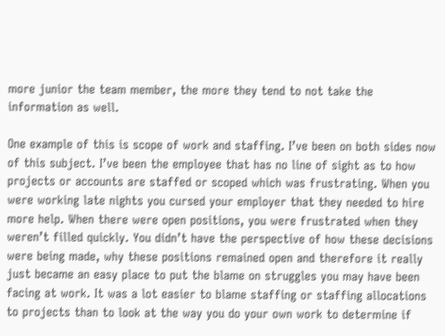more junior the team member, the more they tend to not take the information as well.

One example of this is scope of work and staffing. I’ve been on both sides now of this subject. I’ve been the employee that has no line of sight as to how projects or accounts are staffed or scoped which was frustrating. When you were working late nights you cursed your employer that they needed to hire more help. When there were open positions, you were frustrated when they weren’t filled quickly. You didn’t have the perspective of how these decisions were being made, why these positions remained open and therefore it really just became an easy place to put the blame on struggles you may have been facing at work. It was a lot easier to blame staffing or staffing allocations to projects than to look at the way you do your own work to determine if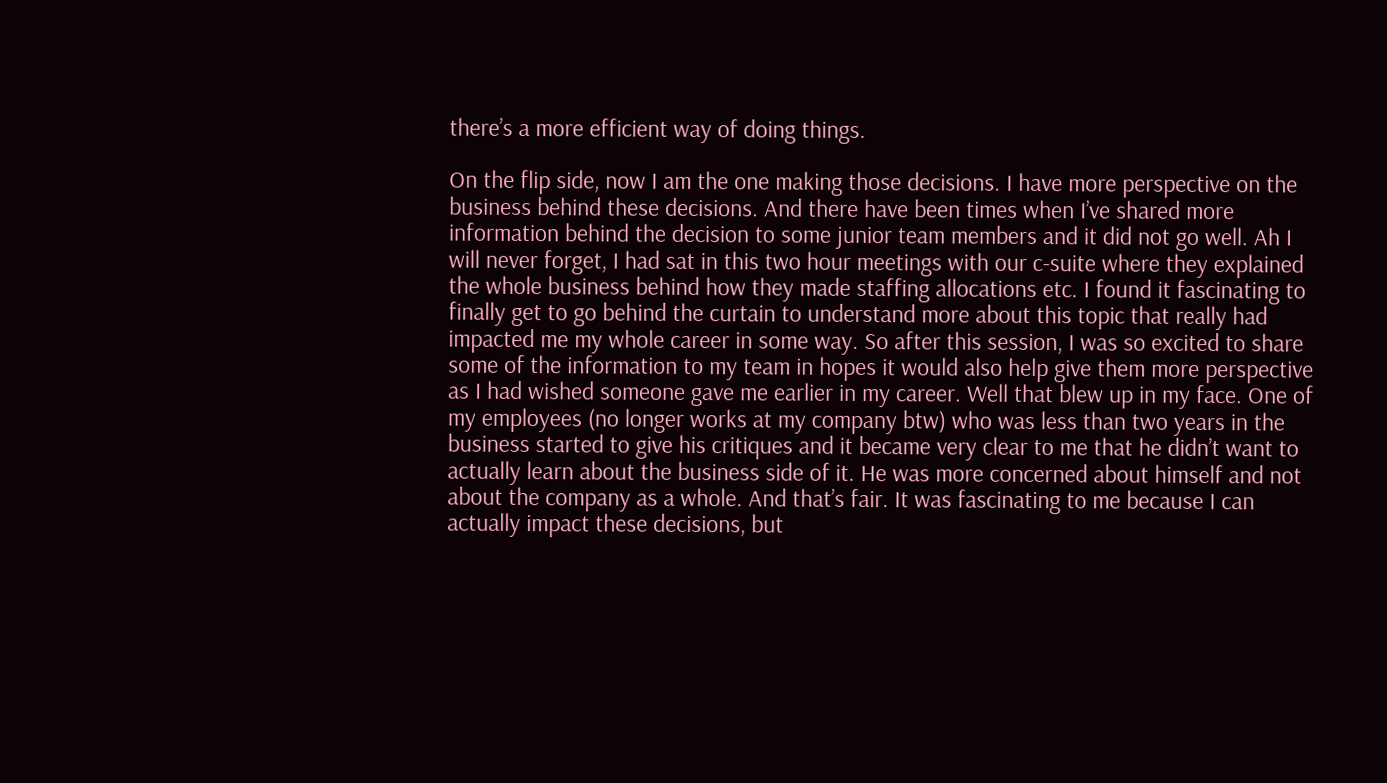there’s a more efficient way of doing things.

On the flip side, now I am the one making those decisions. I have more perspective on the business behind these decisions. And there have been times when I’ve shared more information behind the decision to some junior team members and it did not go well. Ah I will never forget, I had sat in this two hour meetings with our c-suite where they explained the whole business behind how they made staffing allocations etc. I found it fascinating to finally get to go behind the curtain to understand more about this topic that really had impacted me my whole career in some way. So after this session, I was so excited to share some of the information to my team in hopes it would also help give them more perspective as I had wished someone gave me earlier in my career. Well that blew up in my face. One of my employees (no longer works at my company btw) who was less than two years in the business started to give his critiques and it became very clear to me that he didn’t want to actually learn about the business side of it. He was more concerned about himself and not about the company as a whole. And that’s fair. It was fascinating to me because I can actually impact these decisions, but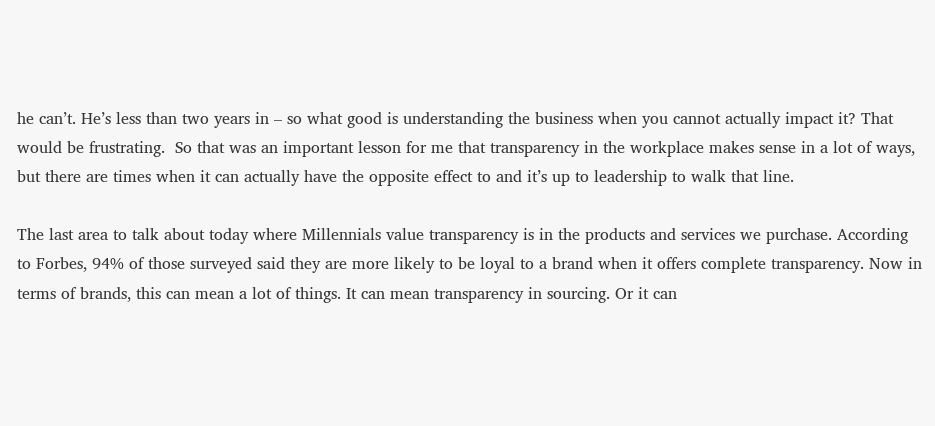he can’t. He’s less than two years in – so what good is understanding the business when you cannot actually impact it? That would be frustrating.  So that was an important lesson for me that transparency in the workplace makes sense in a lot of ways, but there are times when it can actually have the opposite effect to and it’s up to leadership to walk that line.

The last area to talk about today where Millennials value transparency is in the products and services we purchase. According to Forbes, 94% of those surveyed said they are more likely to be loyal to a brand when it offers complete transparency. Now in terms of brands, this can mean a lot of things. It can mean transparency in sourcing. Or it can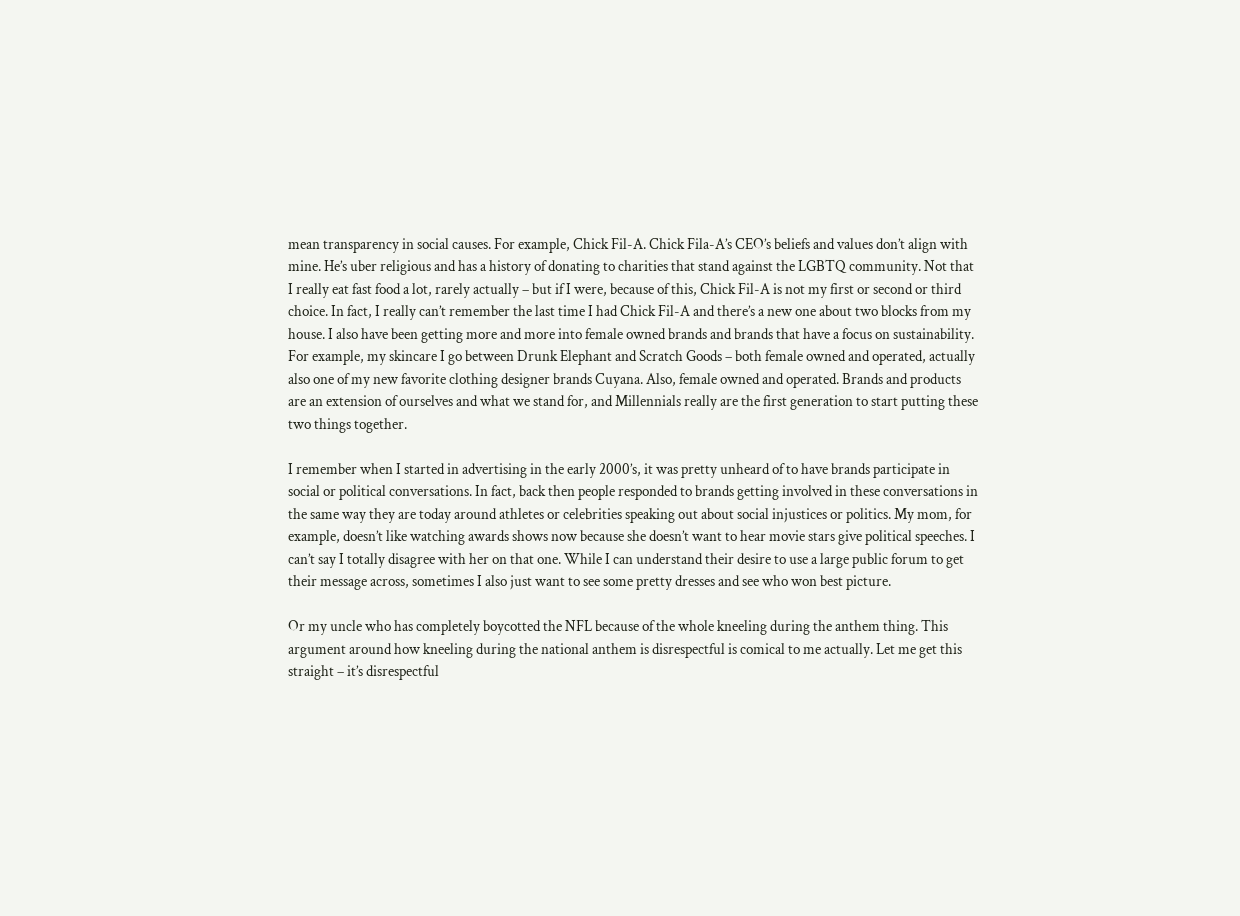mean transparency in social causes. For example, Chick Fil-A. Chick Fila-A’s CEO’s beliefs and values don’t align with mine. He’s uber religious and has a history of donating to charities that stand against the LGBTQ community. Not that I really eat fast food a lot, rarely actually – but if I were, because of this, Chick Fil-A is not my first or second or third choice. In fact, I really can’t remember the last time I had Chick Fil-A and there’s a new one about two blocks from my house. I also have been getting more and more into female owned brands and brands that have a focus on sustainability. For example, my skincare I go between Drunk Elephant and Scratch Goods – both female owned and operated, actually also one of my new favorite clothing designer brands Cuyana. Also, female owned and operated. Brands and products are an extension of ourselves and what we stand for, and Millennials really are the first generation to start putting these two things together.

I remember when I started in advertising in the early 2000’s, it was pretty unheard of to have brands participate in social or political conversations. In fact, back then people responded to brands getting involved in these conversations in the same way they are today around athletes or celebrities speaking out about social injustices or politics. My mom, for example, doesn’t like watching awards shows now because she doesn’t want to hear movie stars give political speeches. I can’t say I totally disagree with her on that one. While I can understand their desire to use a large public forum to get their message across, sometimes I also just want to see some pretty dresses and see who won best picture.

Or my uncle who has completely boycotted the NFL because of the whole kneeling during the anthem thing. This argument around how kneeling during the national anthem is disrespectful is comical to me actually. Let me get this straight – it’s disrespectful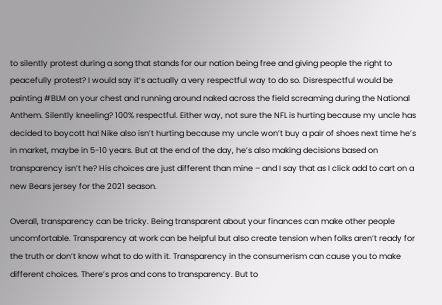to silently protest during a song that stands for our nation being free and giving people the right to peacefully protest? I would say it’s actually a very respectful way to do so. Disrespectful would be painting #BLM on your chest and running around naked across the field screaming during the National Anthem. Silently kneeling? 100% respectful. Either way, not sure the NFL is hurting because my uncle has decided to boycott ha! Nike also isn’t hurting because my uncle won’t buy a pair of shoes next time he’s in market, maybe in 5-10 years. But at the end of the day, he’s also making decisions based on transparency isn’t he? His choices are just different than mine – and I say that as I click add to cart on a new Bears jersey for the 2021 season.

Overall, transparency can be tricky. Being transparent about your finances can make other people uncomfortable. Transparency at work can be helpful but also create tension when folks aren’t ready for the truth or don’t know what to do with it. Transparency in the consumerism can cause you to make different choices. There’s pros and cons to transparency. But to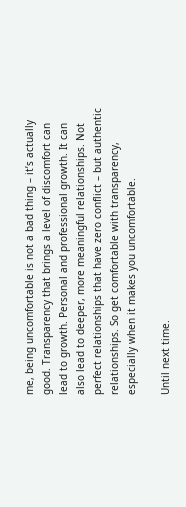me, being uncomfortable is not a bad thing – it’s actually good. Transparency that brings a level of discomfort can lead to growth. Personal and professional growth. It can also lead to deeper, more meaningful relationships. Not perfect relationships that have zero conflict – but authentic relationships. So get comfortable with transparency, especially when it makes you uncomfortable.

Until next time.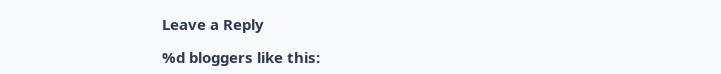Leave a Reply

%d bloggers like this: